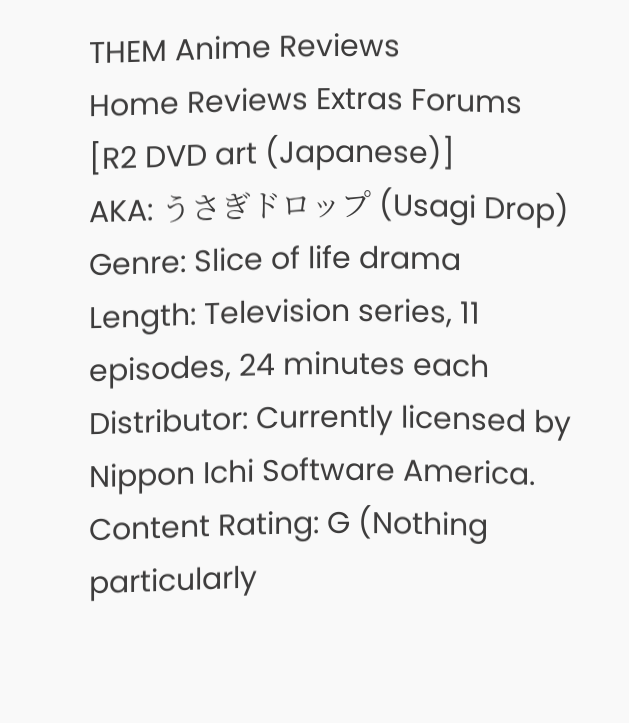THEM Anime Reviews
Home Reviews Extras Forums
[R2 DVD art (Japanese)]
AKA: うさぎドロップ (Usagi Drop)
Genre: Slice of life drama
Length: Television series, 11 episodes, 24 minutes each
Distributor: Currently licensed by Nippon Ichi Software America.
Content Rating: G (Nothing particularly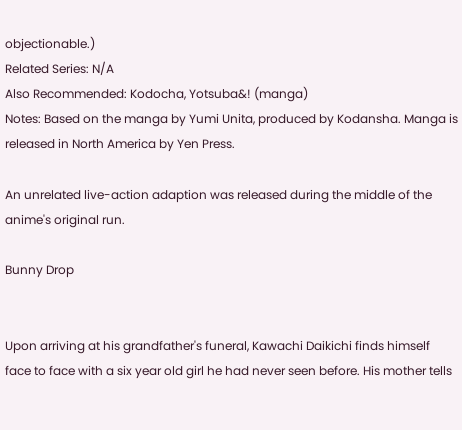objectionable.)
Related Series: N/A
Also Recommended: Kodocha, Yotsuba&! (manga)
Notes: Based on the manga by Yumi Unita, produced by Kodansha. Manga is released in North America by Yen Press.

An unrelated live-action adaption was released during the middle of the anime's original run.

Bunny Drop


Upon arriving at his grandfather's funeral, Kawachi Daikichi finds himself face to face with a six year old girl he had never seen before. His mother tells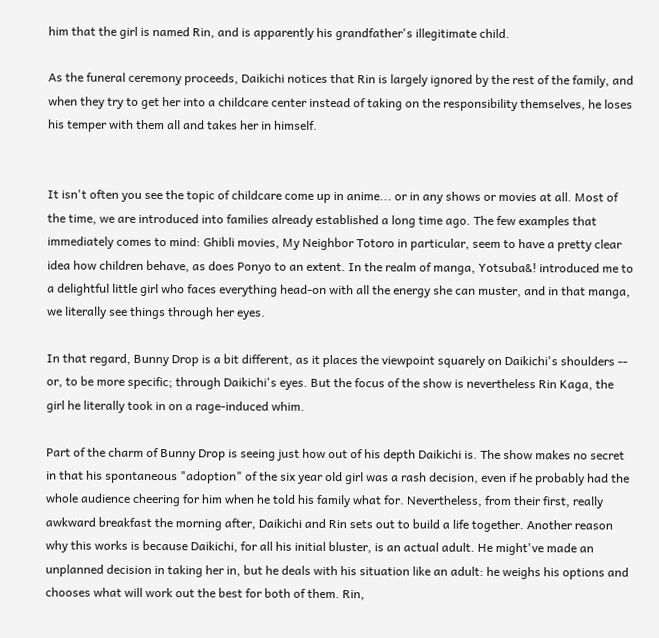him that the girl is named Rin, and is apparently his grandfather's illegitimate child.

As the funeral ceremony proceeds, Daikichi notices that Rin is largely ignored by the rest of the family, and when they try to get her into a childcare center instead of taking on the responsibility themselves, he loses his temper with them all and takes her in himself.


It isn't often you see the topic of childcare come up in anime... or in any shows or movies at all. Most of the time, we are introduced into families already established a long time ago. The few examples that immediately comes to mind: Ghibli movies, My Neighbor Totoro in particular, seem to have a pretty clear idea how children behave, as does Ponyo to an extent. In the realm of manga, Yotsuba&! introduced me to a delightful little girl who faces everything head-on with all the energy she can muster, and in that manga, we literally see things through her eyes.

In that regard, Bunny Drop is a bit different, as it places the viewpoint squarely on Daikichi's shoulders -- or, to be more specific; through Daikichi's eyes. But the focus of the show is nevertheless Rin Kaga, the girl he literally took in on a rage-induced whim.

Part of the charm of Bunny Drop is seeing just how out of his depth Daikichi is. The show makes no secret in that his spontaneous "adoption" of the six year old girl was a rash decision, even if he probably had the whole audience cheering for him when he told his family what for. Nevertheless, from their first, really awkward breakfast the morning after, Daikichi and Rin sets out to build a life together. Another reason why this works is because Daikichi, for all his initial bluster, is an actual adult. He might've made an unplanned decision in taking her in, but he deals with his situation like an adult: he weighs his options and chooses what will work out the best for both of them. Rin,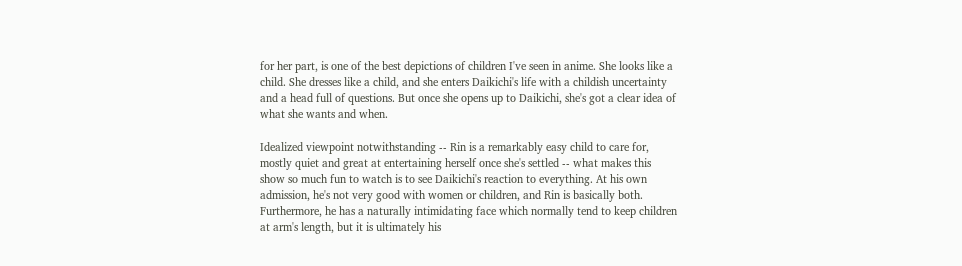for her part, is one of the best depictions of children I've seen in anime. She looks like a child. She dresses like a child, and she enters Daikichi's life with a childish uncertainty and a head full of questions. But once she opens up to Daikichi, she's got a clear idea of what she wants and when.

Idealized viewpoint notwithstanding -- Rin is a remarkably easy child to care for, mostly quiet and great at entertaining herself once she's settled -- what makes this show so much fun to watch is to see Daikichi's reaction to everything. At his own admission, he's not very good with women or children, and Rin is basically both. Furthermore, he has a naturally intimidating face which normally tend to keep children at arm's length, but it is ultimately his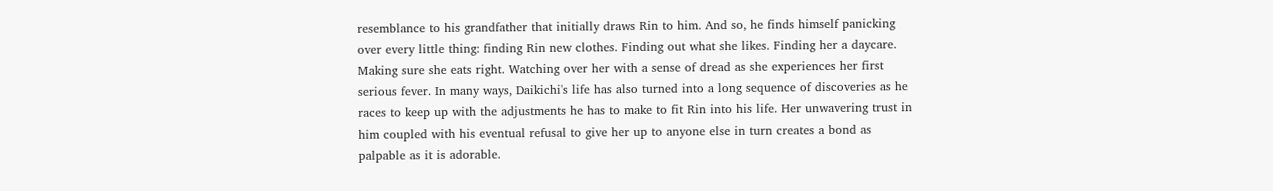resemblance to his grandfather that initially draws Rin to him. And so, he finds himself panicking over every little thing: finding Rin new clothes. Finding out what she likes. Finding her a daycare. Making sure she eats right. Watching over her with a sense of dread as she experiences her first serious fever. In many ways, Daikichi's life has also turned into a long sequence of discoveries as he races to keep up with the adjustments he has to make to fit Rin into his life. Her unwavering trust in him coupled with his eventual refusal to give her up to anyone else in turn creates a bond as palpable as it is adorable.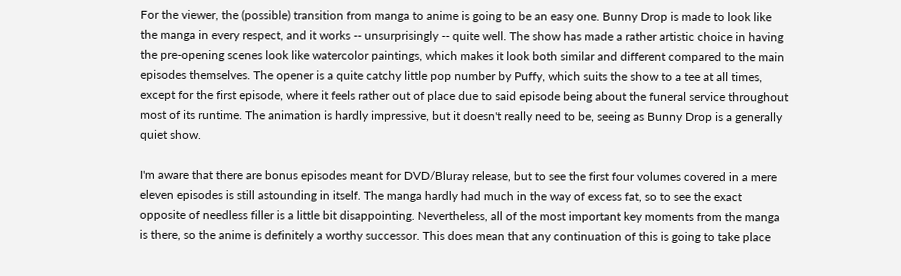For the viewer, the (possible) transition from manga to anime is going to be an easy one. Bunny Drop is made to look like the manga in every respect, and it works -- unsurprisingly -- quite well. The show has made a rather artistic choice in having the pre-opening scenes look like watercolor paintings, which makes it look both similar and different compared to the main episodes themselves. The opener is a quite catchy little pop number by Puffy, which suits the show to a tee at all times, except for the first episode, where it feels rather out of place due to said episode being about the funeral service throughout most of its runtime. The animation is hardly impressive, but it doesn't really need to be, seeing as Bunny Drop is a generally quiet show.

I'm aware that there are bonus episodes meant for DVD/Bluray release, but to see the first four volumes covered in a mere eleven episodes is still astounding in itself. The manga hardly had much in the way of excess fat, so to see the exact opposite of needless filler is a little bit disappointing. Nevertheless, all of the most important key moments from the manga is there, so the anime is definitely a worthy successor. This does mean that any continuation of this is going to take place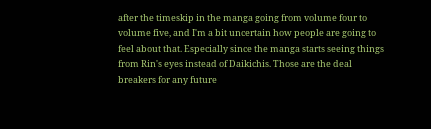after the timeskip in the manga going from volume four to volume five, and I'm a bit uncertain how people are going to feel about that. Especially since the manga starts seeing things from Rin's eyes instead of Daikichis. Those are the deal breakers for any future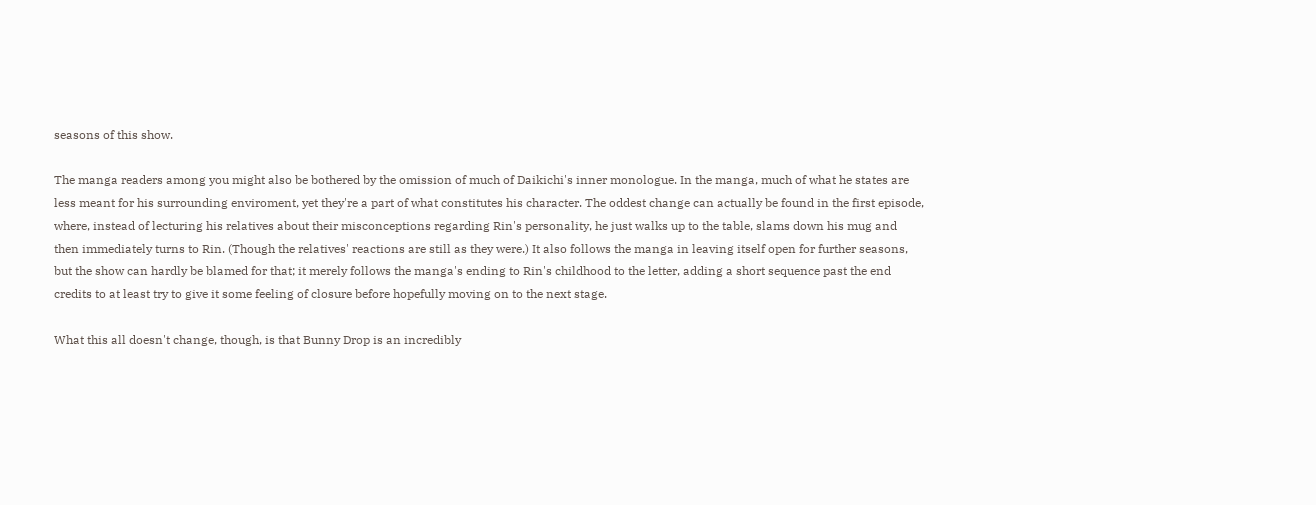seasons of this show.

The manga readers among you might also be bothered by the omission of much of Daikichi's inner monologue. In the manga, much of what he states are less meant for his surrounding enviroment, yet they're a part of what constitutes his character. The oddest change can actually be found in the first episode, where, instead of lecturing his relatives about their misconceptions regarding Rin's personality, he just walks up to the table, slams down his mug and then immediately turns to Rin. (Though the relatives' reactions are still as they were.) It also follows the manga in leaving itself open for further seasons, but the show can hardly be blamed for that; it merely follows the manga's ending to Rin's childhood to the letter, adding a short sequence past the end credits to at least try to give it some feeling of closure before hopefully moving on to the next stage.

What this all doesn't change, though, is that Bunny Drop is an incredibly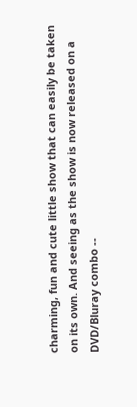charming, fun and cute little show that can easily be taken on its own. And seeing as the show is now released on a DVD/Bluray combo --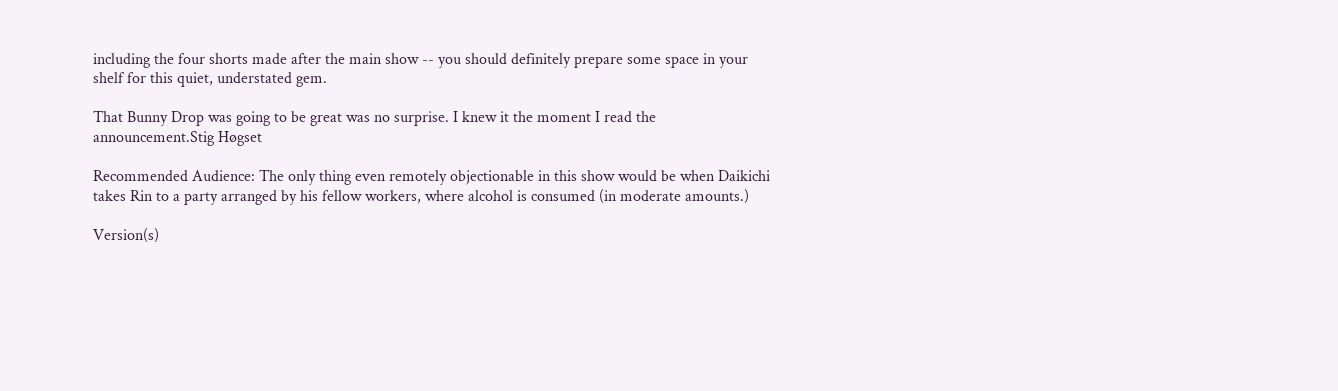including the four shorts made after the main show -- you should definitely prepare some space in your shelf for this quiet, understated gem.

That Bunny Drop was going to be great was no surprise. I knew it the moment I read the announcement.Stig Høgset

Recommended Audience: The only thing even remotely objectionable in this show would be when Daikichi takes Rin to a party arranged by his fellow workers, where alcohol is consumed (in moderate amounts.)

Version(s)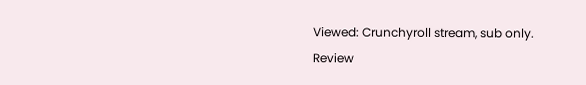Viewed: Crunchyroll stream, sub only.
Review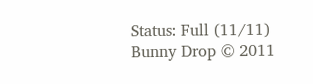Status: Full (11/11)
Bunny Drop © 2011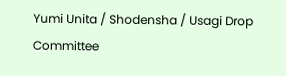Yumi Unita / Shodensha / Usagi Drop Committee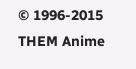© 1996-2015 THEM Anime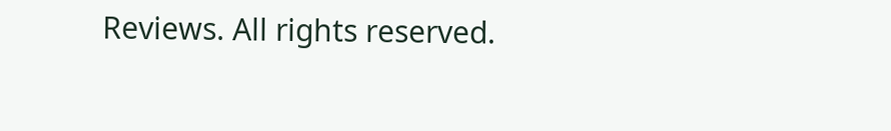Reviews. All rights reserved.